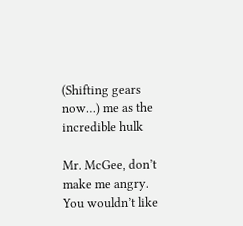(Shifting gears now…) me as the incredible hulk

Mr. McGee, don’t make me angry. You wouldn’t like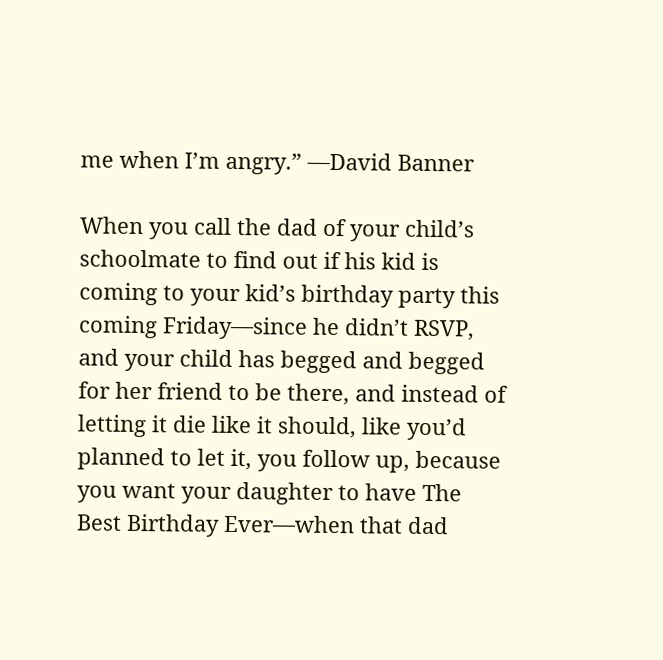me when I’m angry.” —David Banner

When you call the dad of your child’s schoolmate to find out if his kid is coming to your kid’s birthday party this coming Friday—since he didn’t RSVP, and your child has begged and begged for her friend to be there, and instead of letting it die like it should, like you’d planned to let it, you follow up, because you want your daughter to have The Best Birthday Ever—when that dad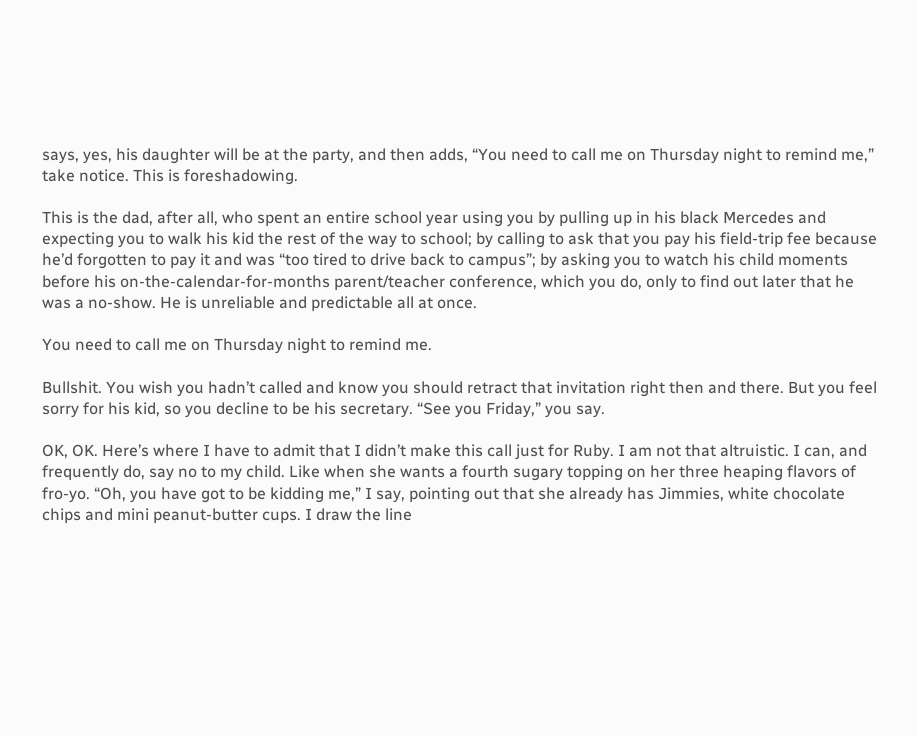says, yes, his daughter will be at the party, and then adds, “You need to call me on Thursday night to remind me,” take notice. This is foreshadowing.

This is the dad, after all, who spent an entire school year using you by pulling up in his black Mercedes and expecting you to walk his kid the rest of the way to school; by calling to ask that you pay his field-trip fee because he’d forgotten to pay it and was “too tired to drive back to campus”; by asking you to watch his child moments before his on-the-calendar-for-months parent/teacher conference, which you do, only to find out later that he was a no-show. He is unreliable and predictable all at once.

You need to call me on Thursday night to remind me.

Bullshit. You wish you hadn’t called and know you should retract that invitation right then and there. But you feel sorry for his kid, so you decline to be his secretary. “See you Friday,” you say.

OK, OK. Here’s where I have to admit that I didn’t make this call just for Ruby. I am not that altruistic. I can, and frequently do, say no to my child. Like when she wants a fourth sugary topping on her three heaping flavors of fro-yo. “Oh, you have got to be kidding me,” I say, pointing out that she already has Jimmies, white chocolate chips and mini peanut-butter cups. I draw the line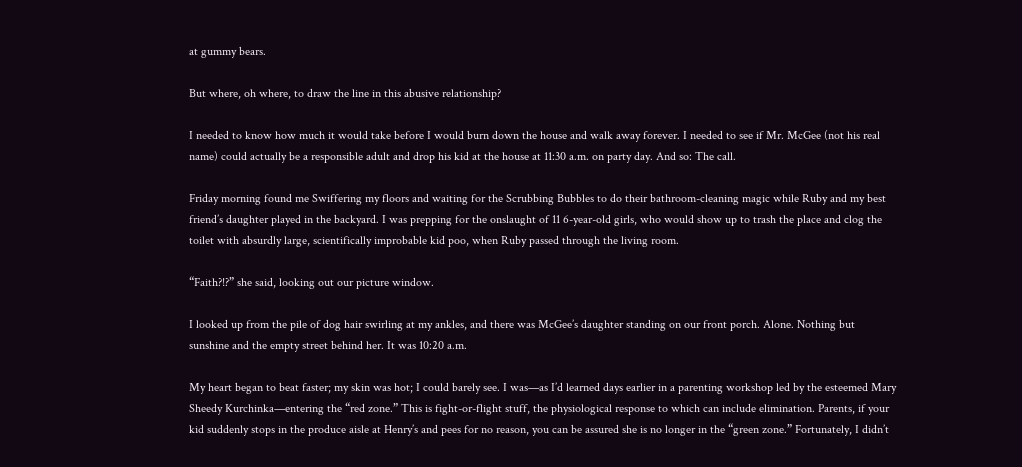at gummy bears.

But where, oh where, to draw the line in this abusive relationship?

I needed to know how much it would take before I would burn down the house and walk away forever. I needed to see if Mr. McGee (not his real name) could actually be a responsible adult and drop his kid at the house at 11:30 a.m. on party day. And so: The call.

Friday morning found me Swiffering my floors and waiting for the Scrubbing Bubbles to do their bathroom-cleaning magic while Ruby and my best friend’s daughter played in the backyard. I was prepping for the onslaught of 11 6-year-old girls, who would show up to trash the place and clog the toilet with absurdly large, scientifically improbable kid poo, when Ruby passed through the living room.

“Faith?!?” she said, looking out our picture window.

I looked up from the pile of dog hair swirling at my ankles, and there was McGee’s daughter standing on our front porch. Alone. Nothing but sunshine and the empty street behind her. It was 10:20 a.m.

My heart began to beat faster; my skin was hot; I could barely see. I was—as I’d learned days earlier in a parenting workshop led by the esteemed Mary Sheedy Kurchinka—entering the “red zone.” This is fight-or-flight stuff, the physiological response to which can include elimination. Parents, if your kid suddenly stops in the produce aisle at Henry’s and pees for no reason, you can be assured she is no longer in the “green zone.” Fortunately, I didn’t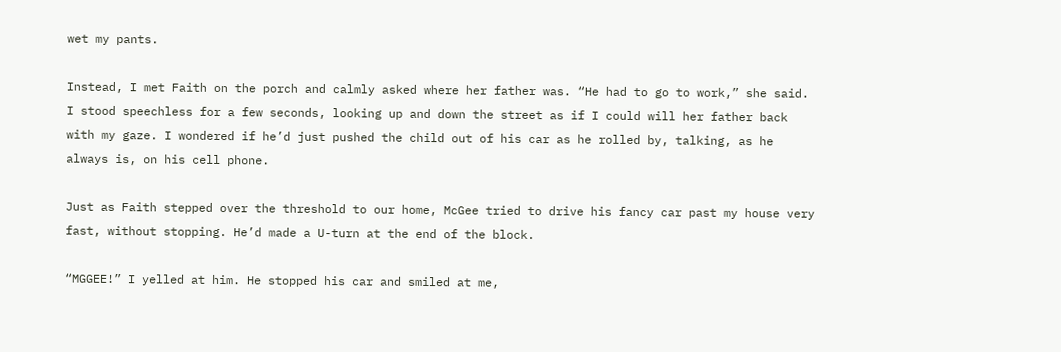wet my pants.

Instead, I met Faith on the porch and calmly asked where her father was. “He had to go to work,” she said. I stood speechless for a few seconds, looking up and down the street as if I could will her father back with my gaze. I wondered if he’d just pushed the child out of his car as he rolled by, talking, as he always is, on his cell phone.

Just as Faith stepped over the threshold to our home, McGee tried to drive his fancy car past my house very fast, without stopping. He’d made a U-turn at the end of the block.

“MGGEE!” I yelled at him. He stopped his car and smiled at me,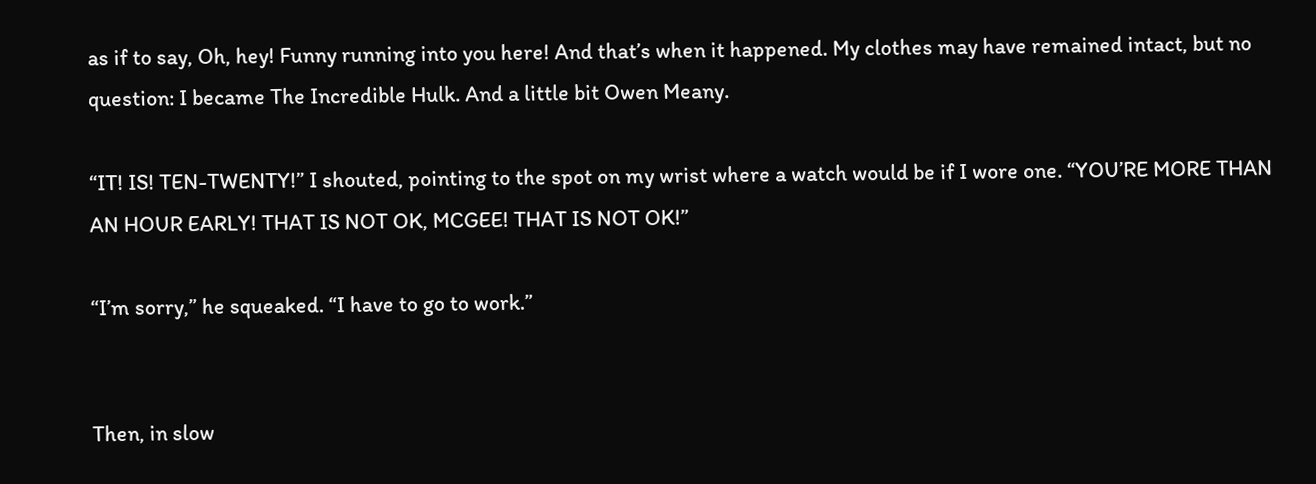as if to say, Oh, hey! Funny running into you here! And that’s when it happened. My clothes may have remained intact, but no question: I became The Incredible Hulk. And a little bit Owen Meany.

“IT! IS! TEN-TWENTY!” I shouted, pointing to the spot on my wrist where a watch would be if I wore one. “YOU’RE MORE THAN AN HOUR EARLY! THAT IS NOT OK, MCGEE! THAT IS NOT OK!”

“I’m sorry,” he squeaked. “I have to go to work.”


Then, in slow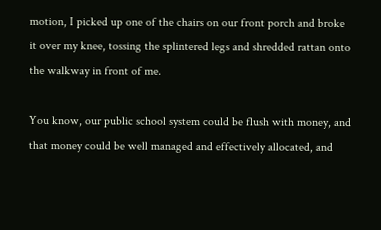motion, I picked up one of the chairs on our front porch and broke it over my knee, tossing the splintered legs and shredded rattan onto the walkway in front of me.

You know, our public school system could be flush with money, and that money could be well managed and effectively allocated, and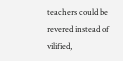teachers could be revered instead of vilified,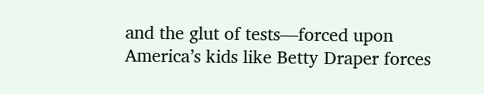and the glut of tests—forced upon America’s kids like Betty Draper forces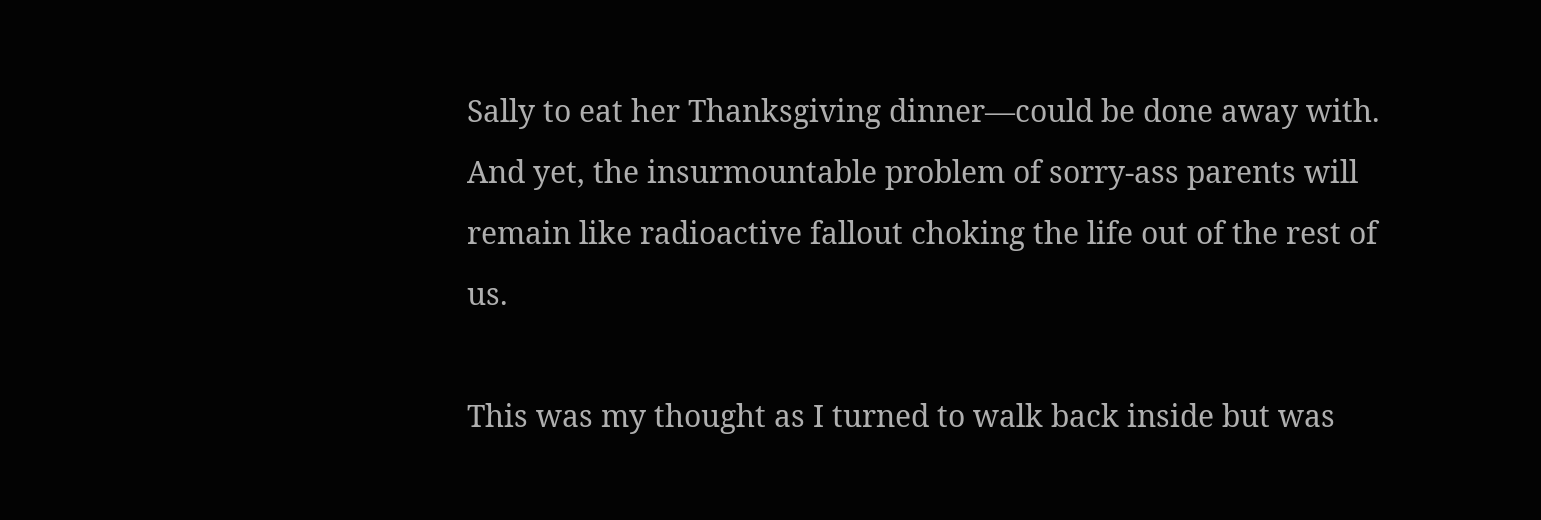Sally to eat her Thanksgiving dinner—could be done away with. And yet, the insurmountable problem of sorry-ass parents will remain like radioactive fallout choking the life out of the rest of us.

This was my thought as I turned to walk back inside but was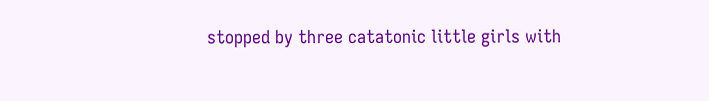stopped by three catatonic little girls with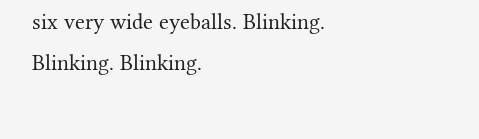six very wide eyeballs. Blinking. Blinking. Blinking.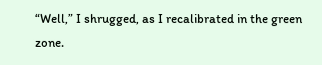“Well,” I shrugged, as I recalibrated in the green zone.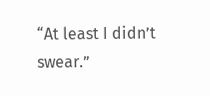“At least I didn’t swear.”